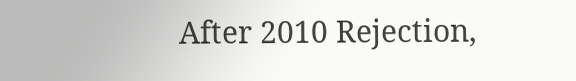After 2010 Rejection,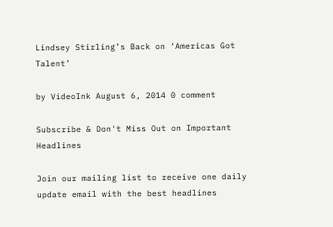Lindsey Stirling’s Back on ‘Americas Got Talent’

by VideoInk August 6, 2014 0 comment

Subscribe & Don't Miss Out on Important Headlines

Join our mailing list to receive one daily update email with the best headlines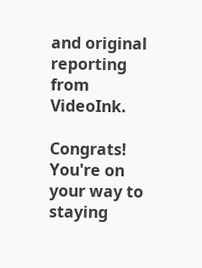and original reporting from VideoInk.

Congrats! You're on your way to staying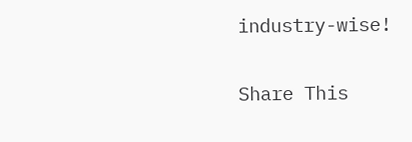industry-wise!

Share This